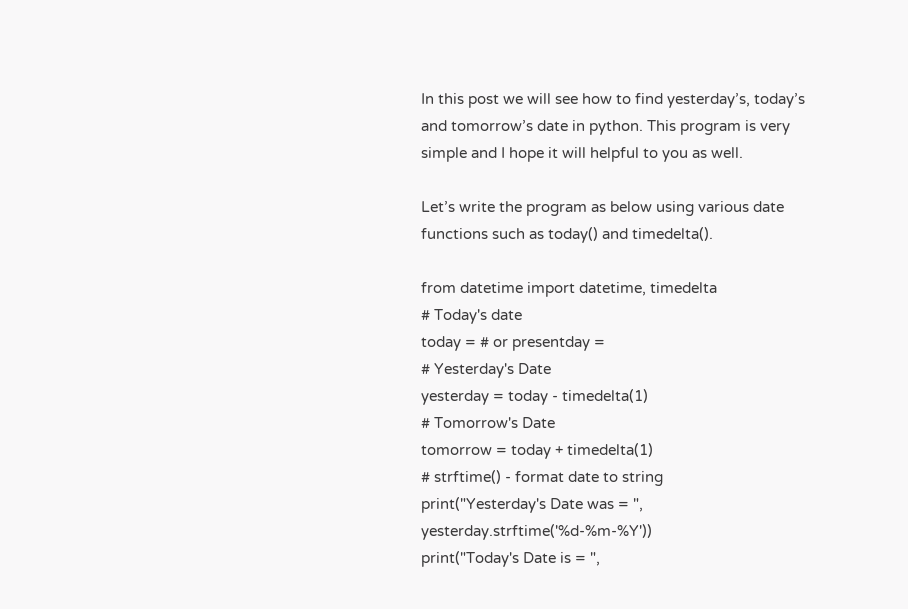In this post we will see how to find yesterday’s, today’s and tomorrow’s date in python. This program is very simple and I hope it will helpful to you as well.

Let’s write the program as below using various date functions such as today() and timedelta().

from datetime import datetime, timedelta
# Today's date
today = # or presentday =
# Yesterday's Date
yesterday = today - timedelta(1)
# Tomorrow's Date
tomorrow = today + timedelta(1)
# strftime() - format date to string
print("Yesterday's Date was = ", yesterday.strftime('%d-%m-%Y'))
print("Today's Date is = ",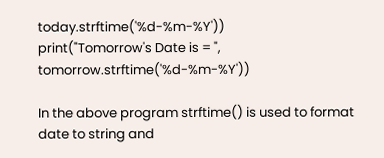today.strftime('%d-%m-%Y'))
print("Tomorrow's Date is = ", tomorrow.strftime('%d-%m-%Y'))

In the above program strftime() is used to format date to string and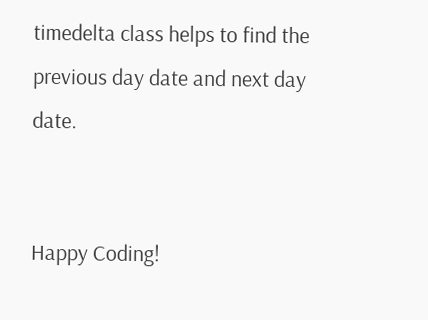timedelta class helps to find the previous day date and next day date.


Happy Coding!